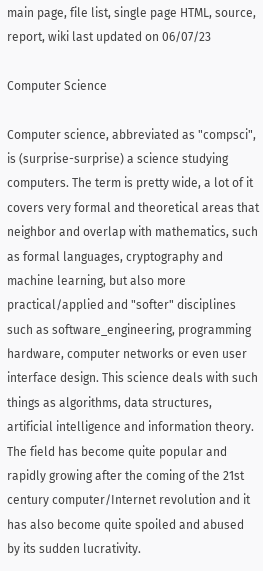main page, file list, single page HTML, source, report, wiki last updated on 06/07/23

Computer Science

Computer science, abbreviated as "compsci", is (surprise-surprise) a science studying computers. The term is pretty wide, a lot of it covers very formal and theoretical areas that neighbor and overlap with mathematics, such as formal languages, cryptography and machine learning, but also more practical/applied and "softer" disciplines such as software_engineering, programming hardware, computer networks or even user interface design. This science deals with such things as algorithms, data structures, artificial intelligence and information theory. The field has become quite popular and rapidly growing after the coming of the 21st century computer/Internet revolution and it has also become quite spoiled and abused by its sudden lucrativity.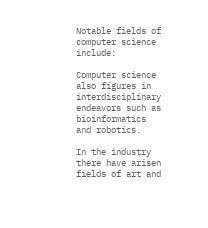Notable fields of computer science include:

Computer science also figures in interdisciplinary endeavors such as bioinformatics and robotics.

In the industry there have arisen fields of art and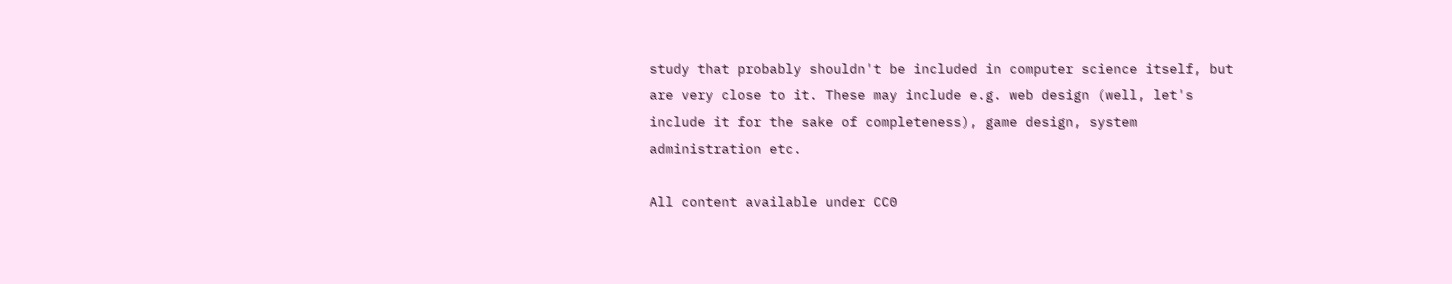study that probably shouldn't be included in computer science itself, but are very close to it. These may include e.g. web design (well, let's include it for the sake of completeness), game design, system administration etc.

All content available under CC0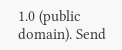1.0 (public domain). Send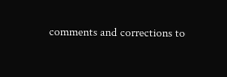comments and corrections to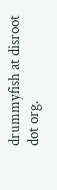drummyfish at disroot dot org.